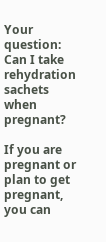Your question: Can I take rehydration sachets when pregnant?

If you are pregnant or plan to get pregnant, you can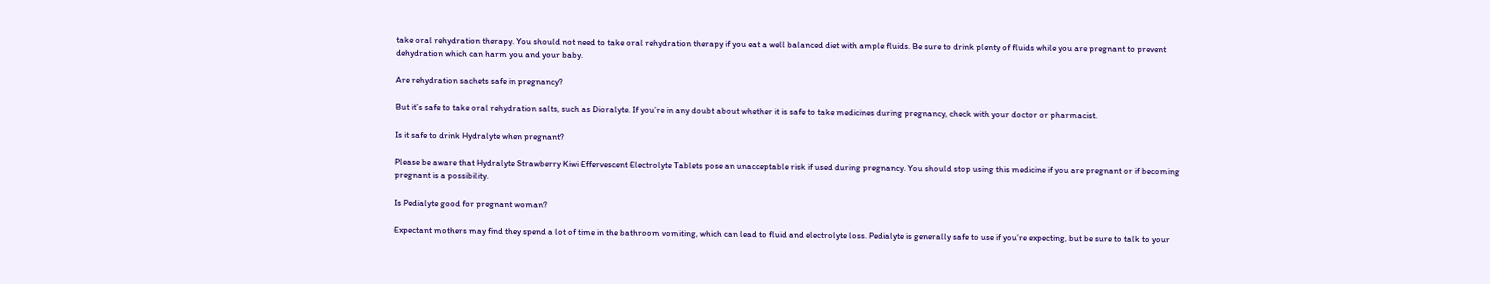take oral rehydration therapy. You should not need to take oral rehydration therapy if you eat a well balanced diet with ample fluids. Be sure to drink plenty of fluids while you are pregnant to prevent dehydration which can harm you and your baby.

Are rehydration sachets safe in pregnancy?

But it’s safe to take oral rehydration salts, such as Dioralyte. If you’re in any doubt about whether it is safe to take medicines during pregnancy, check with your doctor or pharmacist.

Is it safe to drink Hydralyte when pregnant?

Please be aware that Hydralyte Strawberry Kiwi Effervescent Electrolyte Tablets pose an unacceptable risk if used during pregnancy. You should stop using this medicine if you are pregnant or if becoming pregnant is a possibility.

Is Pedialyte good for pregnant woman?

Expectant mothers may find they spend a lot of time in the bathroom vomiting, which can lead to fluid and electrolyte loss. Pedialyte is generally safe to use if you’re expecting, but be sure to talk to your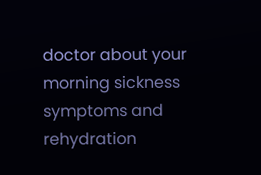doctor about your morning sickness symptoms and rehydration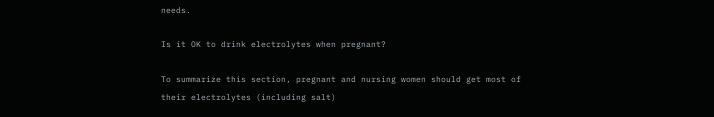needs.

Is it OK to drink electrolytes when pregnant?

To summarize this section, pregnant and nursing women should get most of their electrolytes (including salt)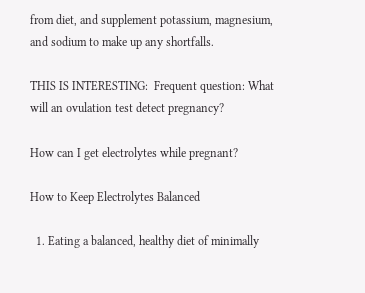from diet, and supplement potassium, magnesium, and sodium to make up any shortfalls.

THIS IS INTERESTING:  Frequent question: What will an ovulation test detect pregnancy?

How can I get electrolytes while pregnant?

How to Keep Electrolytes Balanced

  1. Eating a balanced, healthy diet of minimally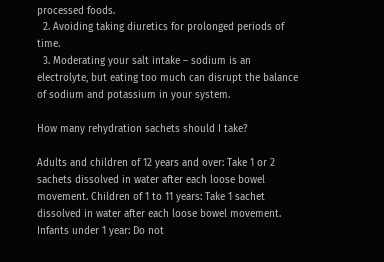processed foods.
  2. Avoiding taking diuretics for prolonged periods of time.
  3. Moderating your salt intake – sodium is an electrolyte, but eating too much can disrupt the balance of sodium and potassium in your system.

How many rehydration sachets should I take?

Adults and children of 12 years and over: Take 1 or 2 sachets dissolved in water after each loose bowel movement. Children of 1 to 11 years: Take 1 sachet dissolved in water after each loose bowel movement. Infants under 1 year: Do not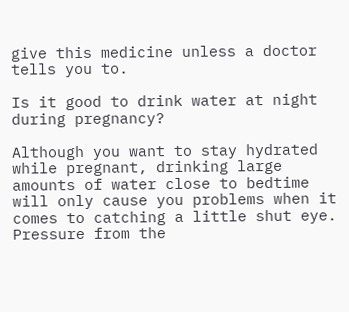give this medicine unless a doctor tells you to.

Is it good to drink water at night during pregnancy?

Although you want to stay hydrated while pregnant, drinking large amounts of water close to bedtime will only cause you problems when it comes to catching a little shut eye. Pressure from the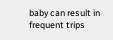baby can result in frequent trips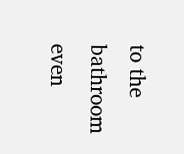to the bathroom even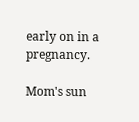early on in a pregnancy.

Mom's sun